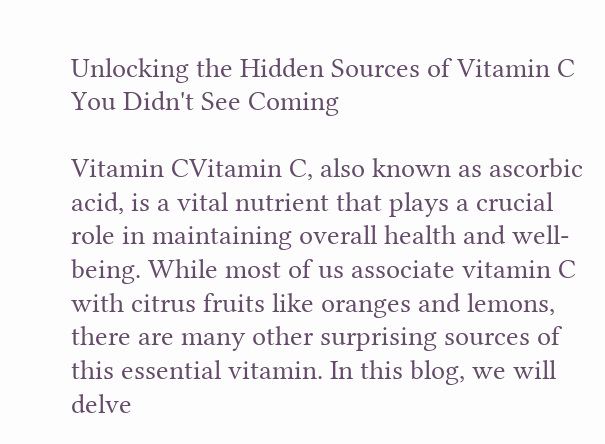Unlocking the Hidden Sources of Vitamin C You Didn't See Coming

Vitamin CVitamin C, also known as ascorbic acid, is a vital nutrient that plays a crucial role in maintaining overall health and well-being. While most of us associate vitamin C with citrus fruits like oranges and lemons, there are many other surprising sources of this essential vitamin. In this blog, we will delve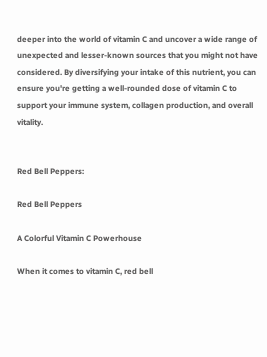deeper into the world of vitamin C and uncover a wide range of unexpected and lesser-known sources that you might not have considered. By diversifying your intake of this nutrient, you can ensure you're getting a well-rounded dose of vitamin C to support your immune system, collagen production, and overall vitality.


Red Bell Peppers:

Red Bell Peppers

A Colorful Vitamin C Powerhouse

When it comes to vitamin C, red bell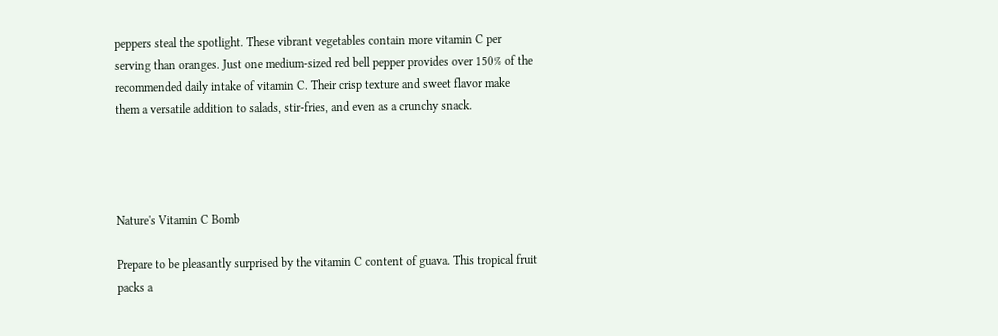peppers steal the spotlight. These vibrant vegetables contain more vitamin C per serving than oranges. Just one medium-sized red bell pepper provides over 150% of the recommended daily intake of vitamin C. Their crisp texture and sweet flavor make them a versatile addition to salads, stir-fries, and even as a crunchy snack.




Nature's Vitamin C Bomb

Prepare to be pleasantly surprised by the vitamin C content of guava. This tropical fruit packs a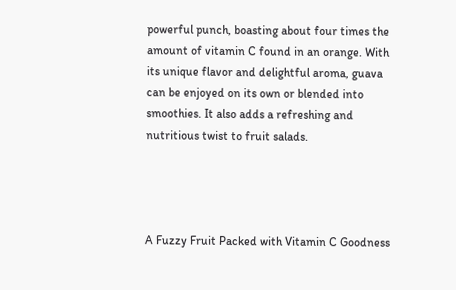powerful punch, boasting about four times the amount of vitamin C found in an orange. With its unique flavor and delightful aroma, guava can be enjoyed on its own or blended into smoothies. It also adds a refreshing and nutritious twist to fruit salads.




A Fuzzy Fruit Packed with Vitamin C Goodness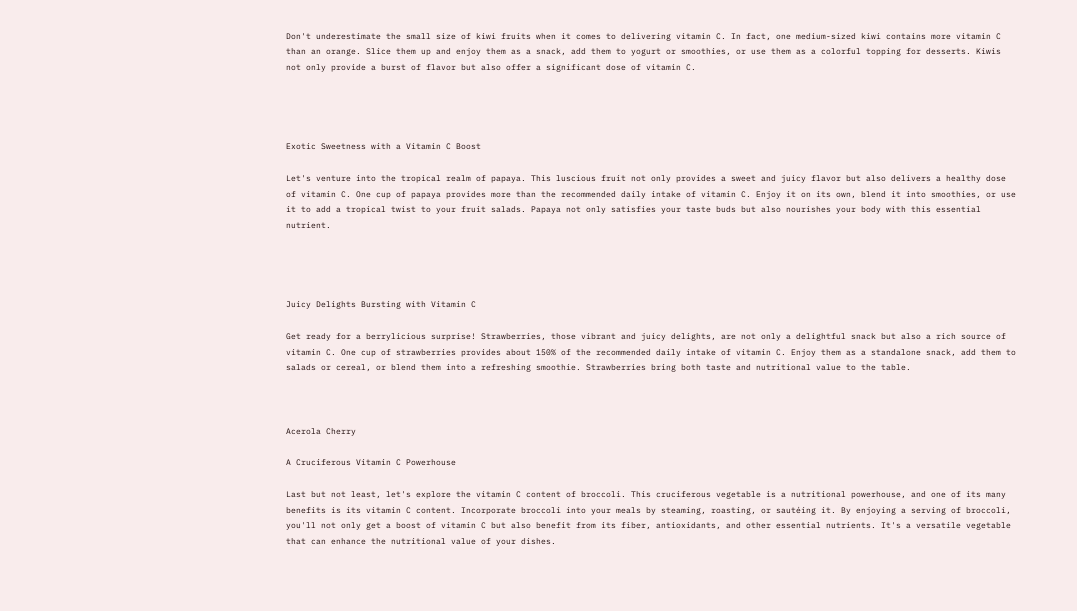Don't underestimate the small size of kiwi fruits when it comes to delivering vitamin C. In fact, one medium-sized kiwi contains more vitamin C than an orange. Slice them up and enjoy them as a snack, add them to yogurt or smoothies, or use them as a colorful topping for desserts. Kiwis not only provide a burst of flavor but also offer a significant dose of vitamin C.




Exotic Sweetness with a Vitamin C Boost

Let's venture into the tropical realm of papaya. This luscious fruit not only provides a sweet and juicy flavor but also delivers a healthy dose of vitamin C. One cup of papaya provides more than the recommended daily intake of vitamin C. Enjoy it on its own, blend it into smoothies, or use it to add a tropical twist to your fruit salads. Papaya not only satisfies your taste buds but also nourishes your body with this essential nutrient.




Juicy Delights Bursting with Vitamin C

Get ready for a berrylicious surprise! Strawberries, those vibrant and juicy delights, are not only a delightful snack but also a rich source of vitamin C. One cup of strawberries provides about 150% of the recommended daily intake of vitamin C. Enjoy them as a standalone snack, add them to salads or cereal, or blend them into a refreshing smoothie. Strawberries bring both taste and nutritional value to the table.



Acerola Cherry

A Cruciferous Vitamin C Powerhouse

Last but not least, let's explore the vitamin C content of broccoli. This cruciferous vegetable is a nutritional powerhouse, and one of its many benefits is its vitamin C content. Incorporate broccoli into your meals by steaming, roasting, or sautéing it. By enjoying a serving of broccoli, you'll not only get a boost of vitamin C but also benefit from its fiber, antioxidants, and other essential nutrients. It's a versatile vegetable that can enhance the nutritional value of your dishes.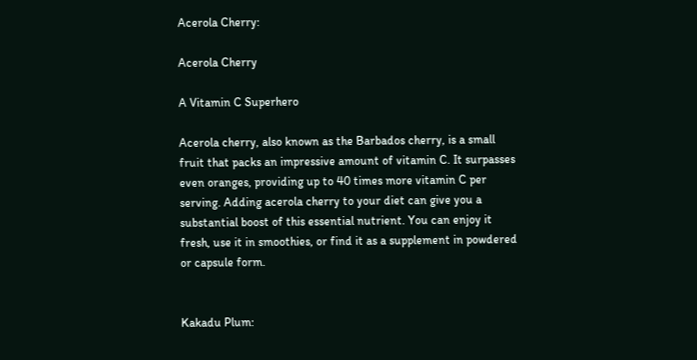Acerola Cherry:

Acerola Cherry

A Vitamin C Superhero

Acerola cherry, also known as the Barbados cherry, is a small fruit that packs an impressive amount of vitamin C. It surpasses even oranges, providing up to 40 times more vitamin C per serving. Adding acerola cherry to your diet can give you a substantial boost of this essential nutrient. You can enjoy it fresh, use it in smoothies, or find it as a supplement in powdered or capsule form.


Kakadu Plum: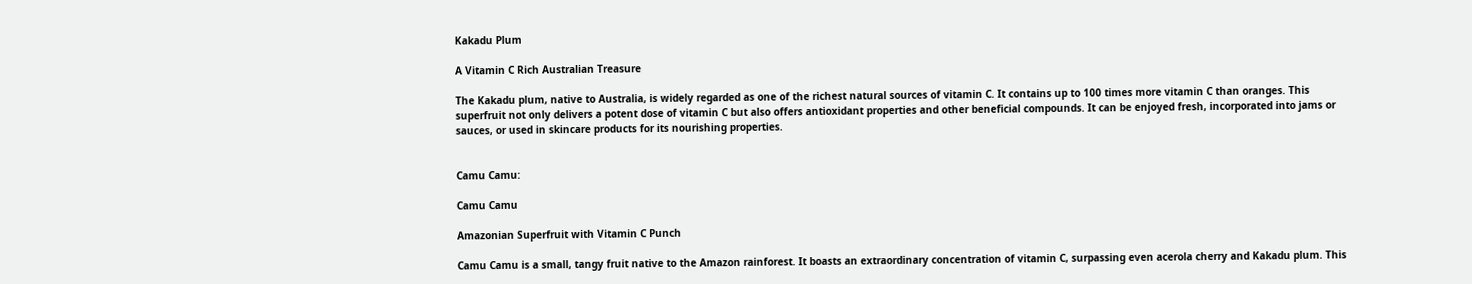Kakadu Plum

A Vitamin C Rich Australian Treasure

The Kakadu plum, native to Australia, is widely regarded as one of the richest natural sources of vitamin C. It contains up to 100 times more vitamin C than oranges. This superfruit not only delivers a potent dose of vitamin C but also offers antioxidant properties and other beneficial compounds. It can be enjoyed fresh, incorporated into jams or sauces, or used in skincare products for its nourishing properties.


Camu Camu:

Camu Camu

Amazonian Superfruit with Vitamin C Punch

Camu Camu is a small, tangy fruit native to the Amazon rainforest. It boasts an extraordinary concentration of vitamin C, surpassing even acerola cherry and Kakadu plum. This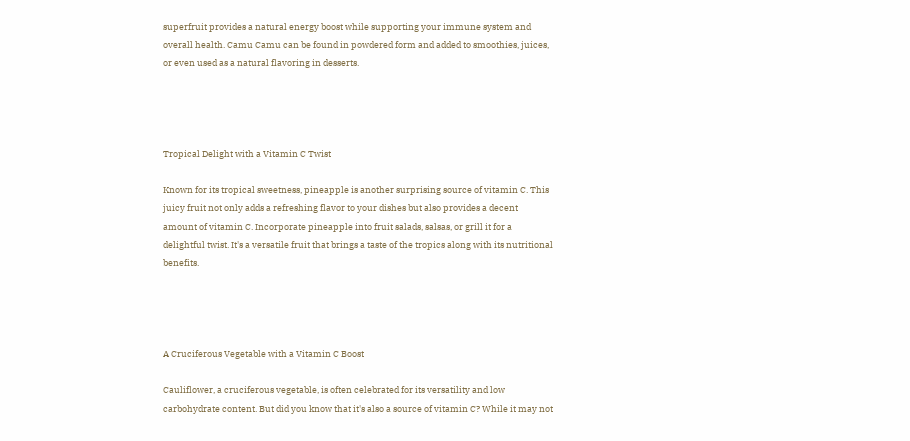superfruit provides a natural energy boost while supporting your immune system and overall health. Camu Camu can be found in powdered form and added to smoothies, juices, or even used as a natural flavoring in desserts.




Tropical Delight with a Vitamin C Twist

Known for its tropical sweetness, pineapple is another surprising source of vitamin C. This juicy fruit not only adds a refreshing flavor to your dishes but also provides a decent amount of vitamin C. Incorporate pineapple into fruit salads, salsas, or grill it for a delightful twist. It's a versatile fruit that brings a taste of the tropics along with its nutritional benefits.




A Cruciferous Vegetable with a Vitamin C Boost

Cauliflower, a cruciferous vegetable, is often celebrated for its versatility and low carbohydrate content. But did you know that it's also a source of vitamin C? While it may not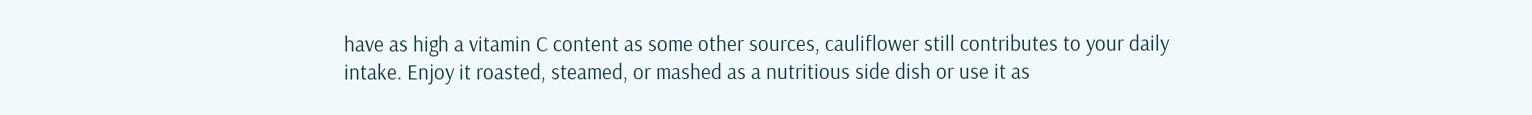have as high a vitamin C content as some other sources, cauliflower still contributes to your daily intake. Enjoy it roasted, steamed, or mashed as a nutritious side dish or use it as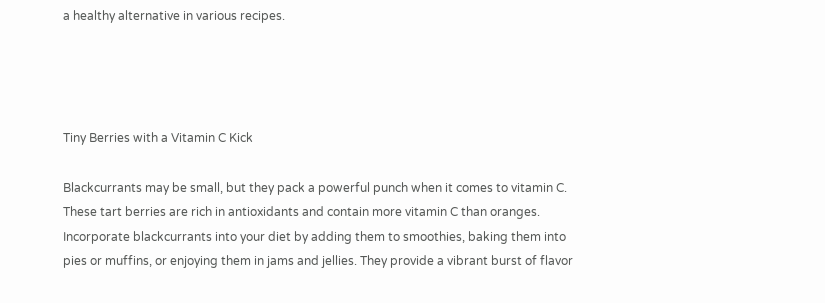a healthy alternative in various recipes.




Tiny Berries with a Vitamin C Kick

Blackcurrants may be small, but they pack a powerful punch when it comes to vitamin C. These tart berries are rich in antioxidants and contain more vitamin C than oranges. Incorporate blackcurrants into your diet by adding them to smoothies, baking them into pies or muffins, or enjoying them in jams and jellies. They provide a vibrant burst of flavor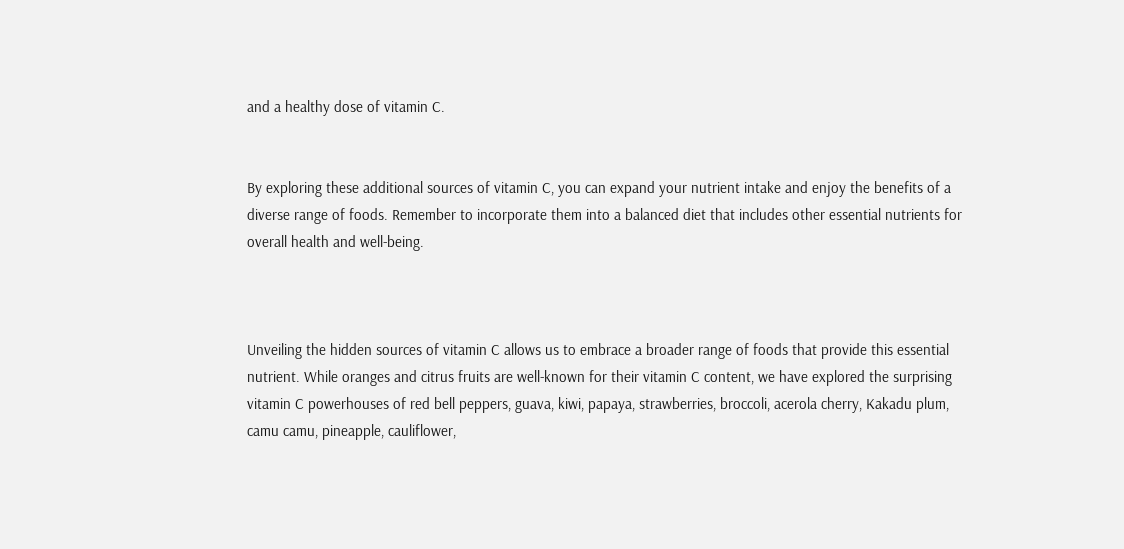and a healthy dose of vitamin C.


By exploring these additional sources of vitamin C, you can expand your nutrient intake and enjoy the benefits of a diverse range of foods. Remember to incorporate them into a balanced diet that includes other essential nutrients for overall health and well-being.



Unveiling the hidden sources of vitamin C allows us to embrace a broader range of foods that provide this essential nutrient. While oranges and citrus fruits are well-known for their vitamin C content, we have explored the surprising vitamin C powerhouses of red bell peppers, guava, kiwi, papaya, strawberries, broccoli, acerola cherry, Kakadu plum, camu camu, pineapple, cauliflower,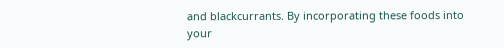and blackcurrants. By incorporating these foods into your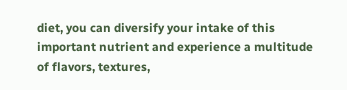diet, you can diversify your intake of this important nutrient and experience a multitude of flavors, textures,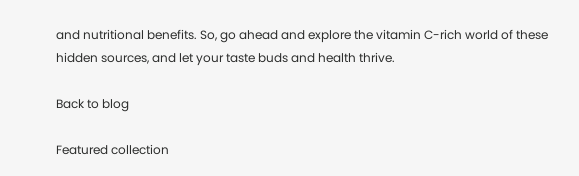and nutritional benefits. So, go ahead and explore the vitamin C-rich world of these hidden sources, and let your taste buds and health thrive.

Back to blog

Featured collection